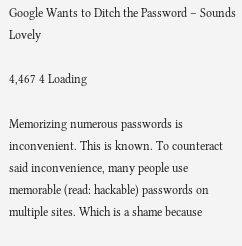Google Wants to Ditch the Password – Sounds Lovely

4,467 4 Loading

Memorizing numerous passwords is inconvenient. This is known. To counteract said inconvenience, many people use memorable (read: hackable) passwords on multiple sites. Which is a shame because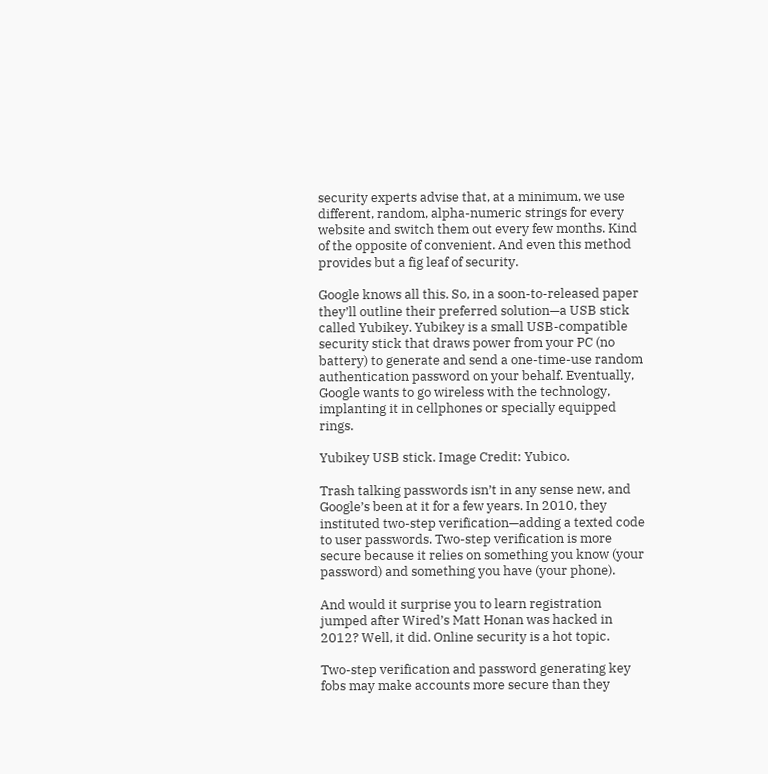security experts advise that, at a minimum, we use different, random, alpha-numeric strings for every website and switch them out every few months. Kind of the opposite of convenient. And even this method provides but a fig leaf of security.

Google knows all this. So, in a soon-to-released paper they’ll outline their preferred solution—a USB stick called Yubikey. Yubikey is a small USB-compatible security stick that draws power from your PC (no battery) to generate and send a one-time-use random authentication password on your behalf. Eventually, Google wants to go wireless with the technology, implanting it in cellphones or specially equipped rings.

Yubikey USB stick. Image Credit: Yubico.

Trash talking passwords isn’t in any sense new, and Google’s been at it for a few years. In 2010, they instituted two-step verification—adding a texted code to user passwords. Two-step verification is more secure because it relies on something you know (your password) and something you have (your phone).

And would it surprise you to learn registration jumped after Wired’s Matt Honan was hacked in 2012? Well, it did. Online security is a hot topic.

Two-step verification and password generating key fobs may make accounts more secure than they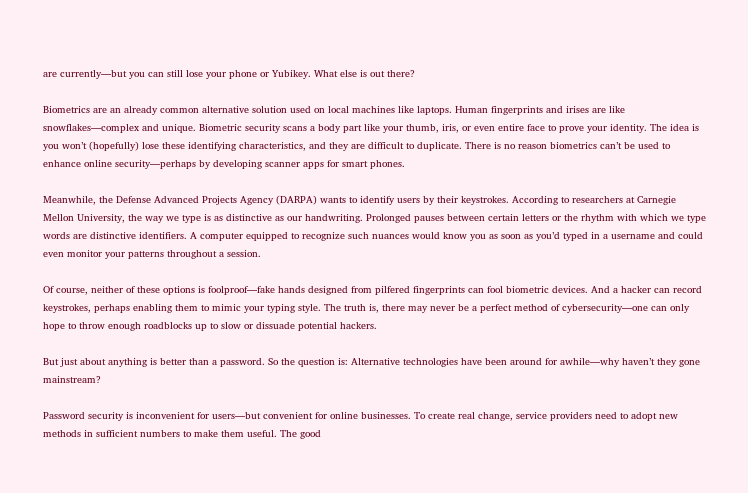are currently—but you can still lose your phone or Yubikey. What else is out there?

Biometrics are an already common alternative solution used on local machines like laptops. Human fingerprints and irises are like snowflakes—complex and unique. Biometric security scans a body part like your thumb, iris, or even entire face to prove your identity. The idea is you won’t (hopefully) lose these identifying characteristics, and they are difficult to duplicate. There is no reason biometrics can’t be used to enhance online security—perhaps by developing scanner apps for smart phones.

Meanwhile, the Defense Advanced Projects Agency (DARPA) wants to identify users by their keystrokes. According to researchers at Carnegie Mellon University, the way we type is as distinctive as our handwriting. Prolonged pauses between certain letters or the rhythm with which we type words are distinctive identifiers. A computer equipped to recognize such nuances would know you as soon as you’d typed in a username and could even monitor your patterns throughout a session.

Of course, neither of these options is foolproof—fake hands designed from pilfered fingerprints can fool biometric devices. And a hacker can record keystrokes, perhaps enabling them to mimic your typing style. The truth is, there may never be a perfect method of cybersecurity—one can only hope to throw enough roadblocks up to slow or dissuade potential hackers.

But just about anything is better than a password. So the question is: Alternative technologies have been around for awhile—why haven’t they gone mainstream?

Password security is inconvenient for users—but convenient for online businesses. To create real change, service providers need to adopt new methods in sufficient numbers to make them useful. The good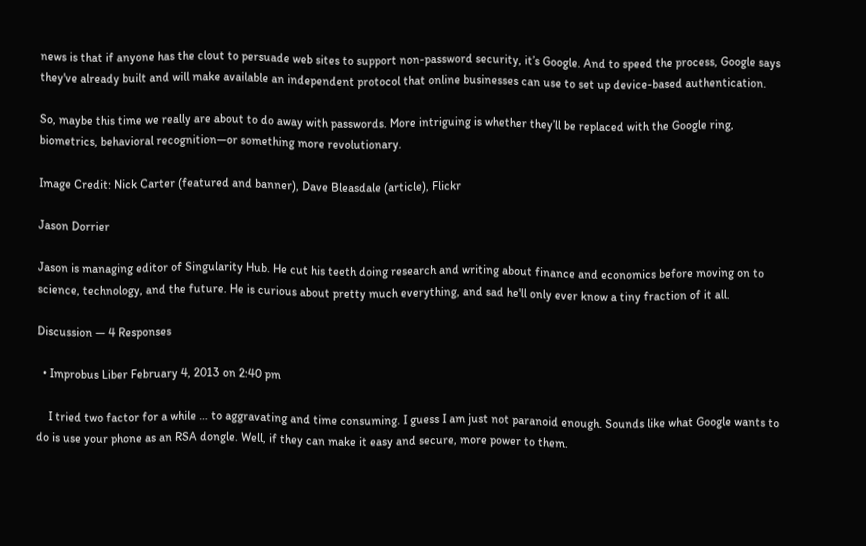news is that if anyone has the clout to persuade web sites to support non-password security, it’s Google. And to speed the process, Google says they've already built and will make available an independent protocol that online businesses can use to set up device-based authentication.

So, maybe this time we really are about to do away with passwords. More intriguing is whether they’ll be replaced with the Google ring, biometrics, behavioral recognition—or something more revolutionary.

Image Credit: Nick Carter (featured and banner), Dave Bleasdale (article), Flickr

Jason Dorrier

Jason is managing editor of Singularity Hub. He cut his teeth doing research and writing about finance and economics before moving on to science, technology, and the future. He is curious about pretty much everything, and sad he'll only ever know a tiny fraction of it all.

Discussion — 4 Responses

  • Improbus Liber February 4, 2013 on 2:40 pm

    I tried two factor for a while … to aggravating and time consuming. I guess I am just not paranoid enough. Sounds like what Google wants to do is use your phone as an RSA dongle. Well, if they can make it easy and secure, more power to them.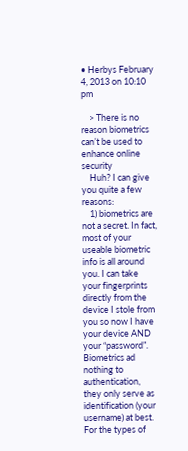• Herbys February 4, 2013 on 10:10 pm

    > There is no reason biometrics can’t be used to enhance online security
    Huh? I can give you quite a few reasons:
    1) biometrics are not a secret. In fact, most of your useable biometric info is all around you. I can take your fingerprints directly from the device I stole from you so now I have your device AND your “password”. Biometrics ad nothing to authentication, they only serve as identification (your username) at best. For the types of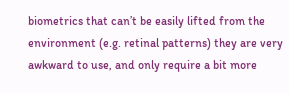biometrics that can’t be easily lifted from the environment (e.g. retinal patterns) they are very awkward to use, and only require a bit more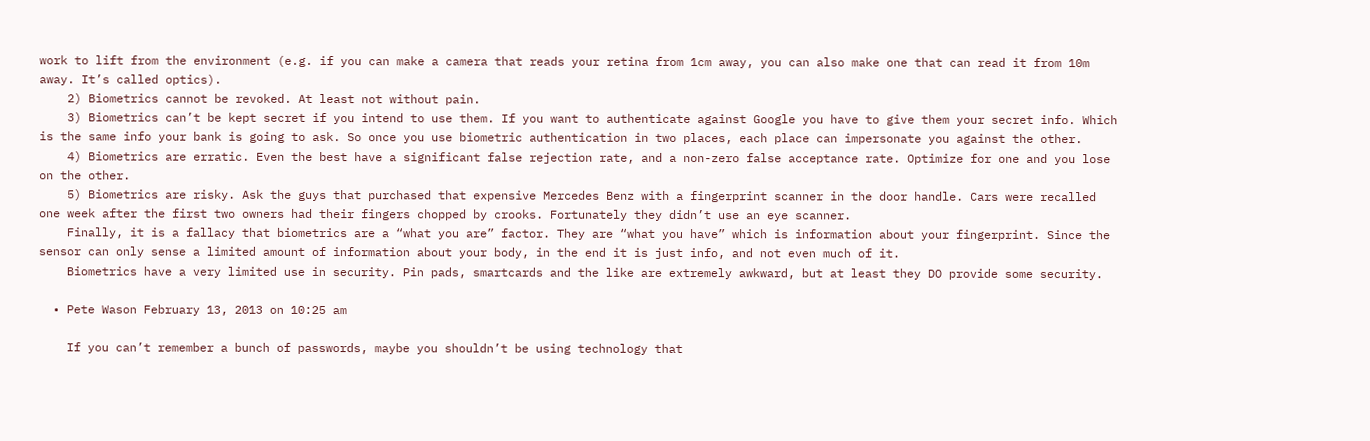work to lift from the environment (e.g. if you can make a camera that reads your retina from 1cm away, you can also make one that can read it from 10m away. It’s called optics).
    2) Biometrics cannot be revoked. At least not without pain.
    3) Biometrics can’t be kept secret if you intend to use them. If you want to authenticate against Google you have to give them your secret info. Which is the same info your bank is going to ask. So once you use biometric authentication in two places, each place can impersonate you against the other.
    4) Biometrics are erratic. Even the best have a significant false rejection rate, and a non-zero false acceptance rate. Optimize for one and you lose on the other.
    5) Biometrics are risky. Ask the guys that purchased that expensive Mercedes Benz with a fingerprint scanner in the door handle. Cars were recalled one week after the first two owners had their fingers chopped by crooks. Fortunately they didn’t use an eye scanner.
    Finally, it is a fallacy that biometrics are a “what you are” factor. They are “what you have” which is information about your fingerprint. Since the sensor can only sense a limited amount of information about your body, in the end it is just info, and not even much of it.
    Biometrics have a very limited use in security. Pin pads, smartcards and the like are extremely awkward, but at least they DO provide some security.

  • Pete Wason February 13, 2013 on 10:25 am

    If you can’t remember a bunch of passwords, maybe you shouldn’t be using technology that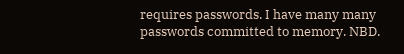requires passwords. I have many many passwords committed to memory. NBD.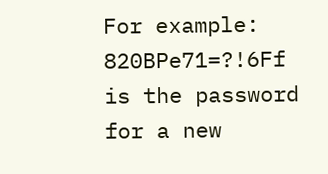For example: 820BPe71=?!6Ff is the password for a new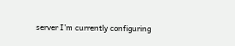server I’m currently configuring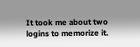It took me about two logins to memorize it.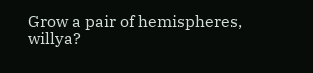Grow a pair of hemispheres, willya?